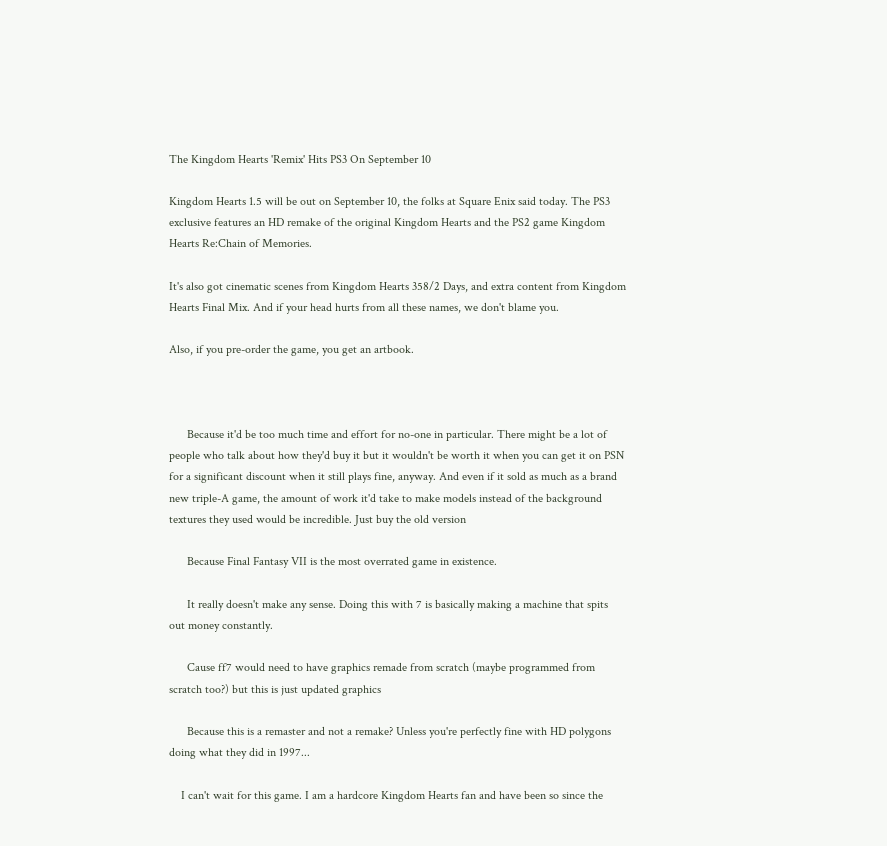The Kingdom Hearts 'Remix' Hits PS3 On September 10

Kingdom Hearts 1.5 will be out on September 10, the folks at Square Enix said today. The PS3 exclusive features an HD remake of the original Kingdom Hearts and the PS2 game Kingdom Hearts Re:Chain of Memories.

It's also got cinematic scenes from Kingdom Hearts 358/2 Days, and extra content from Kingdom Hearts Final Mix. And if your head hurts from all these names, we don't blame you.

Also, if you pre-order the game, you get an artbook.



      Because it'd be too much time and effort for no-one in particular. There might be a lot of people who talk about how they'd buy it but it wouldn't be worth it when you can get it on PSN for a significant discount when it still plays fine, anyway. And even if it sold as much as a brand new triple-A game, the amount of work it'd take to make models instead of the background textures they used would be incredible. Just buy the old version

      Because Final Fantasy VII is the most overrated game in existence.

      It really doesn't make any sense. Doing this with 7 is basically making a machine that spits out money constantly.

      Cause ff7 would need to have graphics remade from scratch (maybe programmed from scratch too?) but this is just updated graphics

      Because this is a remaster and not a remake? Unless you're perfectly fine with HD polygons doing what they did in 1997...

    I can't wait for this game. I am a hardcore Kingdom Hearts fan and have been so since the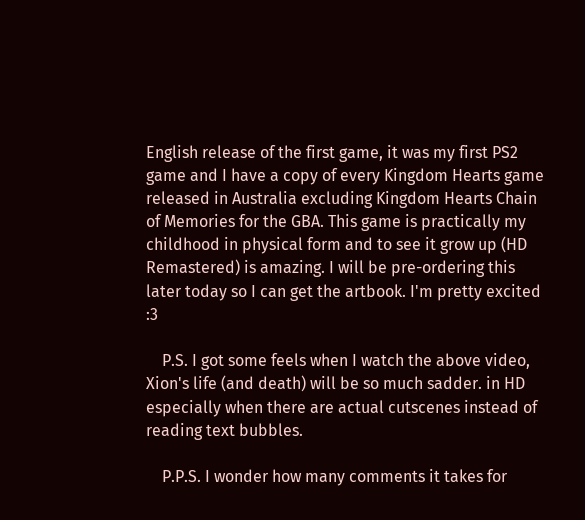English release of the first game, it was my first PS2 game and I have a copy of every Kingdom Hearts game released in Australia excluding Kingdom Hearts Chain of Memories for the GBA. This game is practically my childhood in physical form and to see it grow up (HD Remastered) is amazing. I will be pre-ordering this later today so I can get the artbook. I'm pretty excited :3

    P.S. I got some feels when I watch the above video, Xion's life (and death) will be so much sadder. in HD especially when there are actual cutscenes instead of reading text bubbles.

    P.P.S. I wonder how many comments it takes for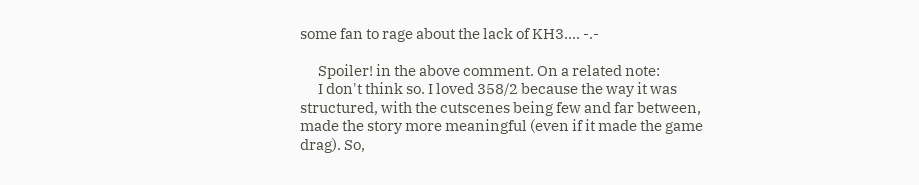some fan to rage about the lack of KH3.... -.-

      Spoiler! in the above comment. On a related note:
      I don't think so. I loved 358/2 because the way it was structured, with the cutscenes being few and far between, made the story more meaningful (even if it made the game drag). So,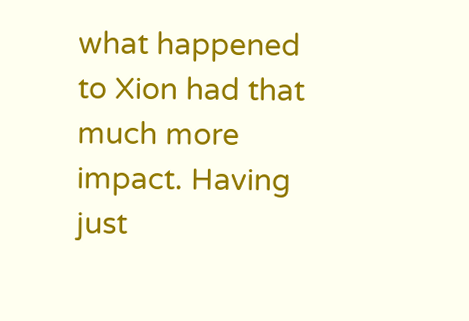what happened to Xion had that much more impact. Having just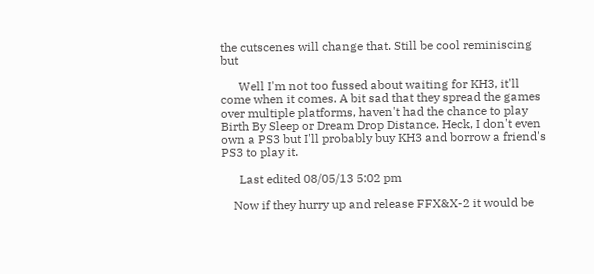the cutscenes will change that. Still be cool reminiscing but

      Well I'm not too fussed about waiting for KH3, it'll come when it comes. A bit sad that they spread the games over multiple platforms, haven't had the chance to play Birth By Sleep or Dream Drop Distance. Heck, I don't even own a PS3 but I'll probably buy KH3 and borrow a friend's PS3 to play it.

      Last edited 08/05/13 5:02 pm

    Now if they hurry up and release FFX&X-2 it would be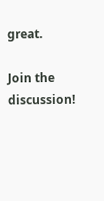great.

Join the discussion!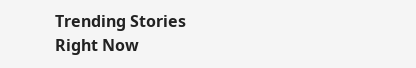Trending Stories Right Now